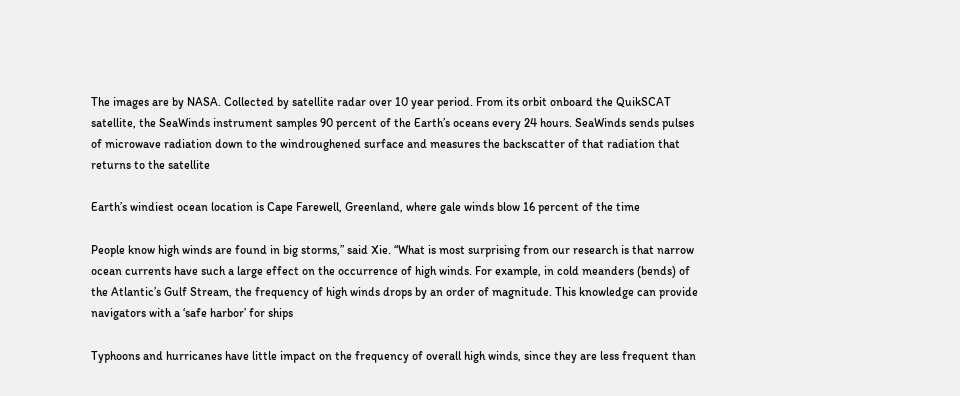The images are by NASA. Collected by satellite radar over 10 year period. From its orbit onboard the QuikSCAT satellite, the SeaWinds instrument samples 90 percent of the Earth’s oceans every 24 hours. SeaWinds sends pulses of microwave radiation down to the windroughened surface and measures the backscatter of that radiation that returns to the satellite

Earth’s windiest ocean location is Cape Farewell, Greenland, where gale winds blow 16 percent of the time

People know high winds are found in big storms,” said Xie. “What is most surprising from our research is that narrow ocean currents have such a large effect on the occurrence of high winds. For example, in cold meanders (bends) of the Atlantic’s Gulf Stream, the frequency of high winds drops by an order of magnitude. This knowledge can provide navigators with a ‘safe harbor’ for ships

Typhoons and hurricanes have little impact on the frequency of overall high winds, since they are less frequent than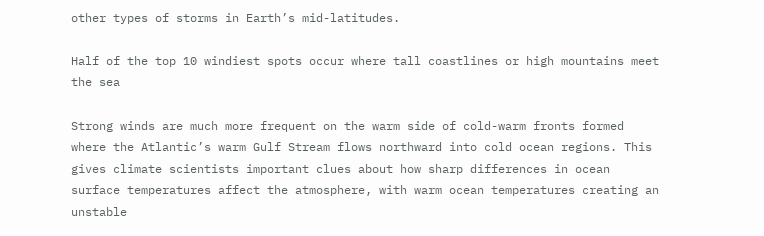other types of storms in Earth’s mid-latitudes.

Half of the top 10 windiest spots occur where tall coastlines or high mountains meet the sea

Strong winds are much more frequent on the warm side of cold-warm fronts formed where the Atlantic’s warm Gulf Stream flows northward into cold ocean regions. This gives climate scientists important clues about how sharp differences in ocean surface temperatures affect the atmosphere, with warm ocean temperatures creating an unstable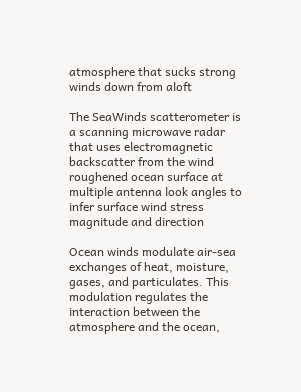atmosphere that sucks strong winds down from aloft

The SeaWinds scatterometer is a scanning microwave radar that uses electromagnetic backscatter from the wind roughened ocean surface at multiple antenna look angles to infer surface wind stress magnitude and direction

Ocean winds modulate air-sea exchanges of heat, moisture, gases, and particulates. This modulation regulates the interaction between the atmosphere and the ocean,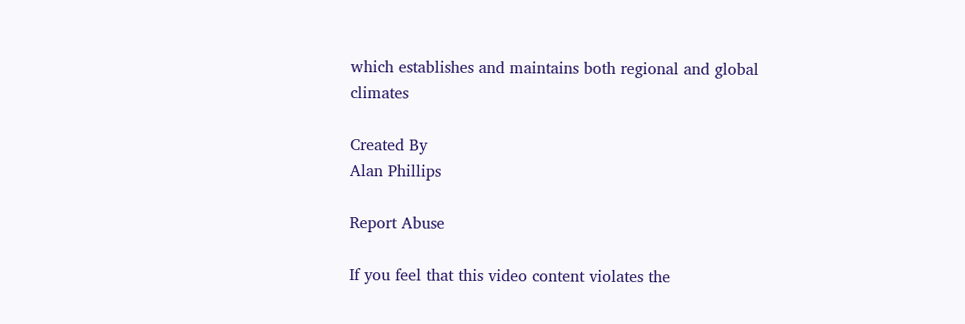which establishes and maintains both regional and global climates

Created By
Alan Phillips

Report Abuse

If you feel that this video content violates the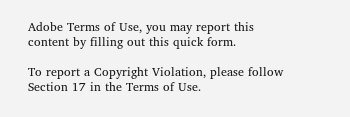Adobe Terms of Use, you may report this content by filling out this quick form.

To report a Copyright Violation, please follow Section 17 in the Terms of Use.